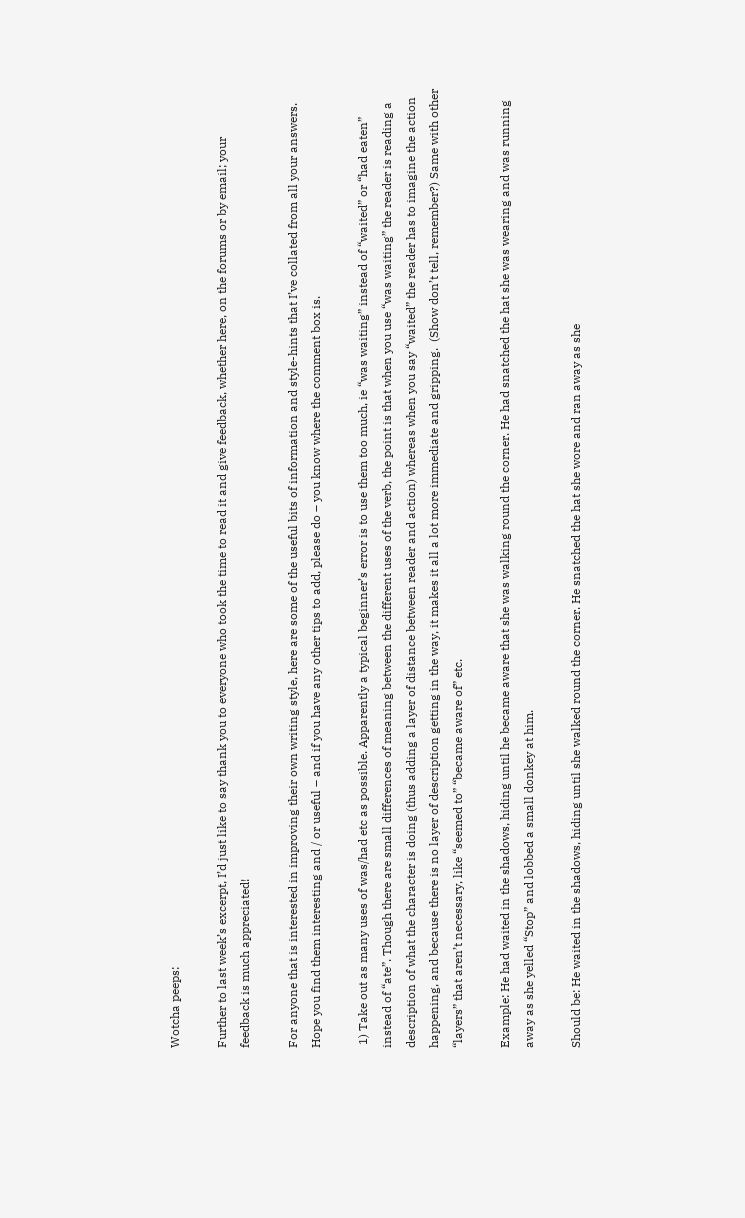Wotcha peeps:

Further to last week’s excerpt, I’d just like to say thank you to everyone who took the time to read it and give feedback, whether here, on the forums or by email; your feedback is much appreciated!

For anyone that is interested in improving their own writing style, here are some of the useful bits of information and style-hints that I’ve collated from all your answers. Hope you find them interesting and / or useful – and if you have any other tips to add, please do – you know where the comment box is.

 1) Take out as many uses of was/had etc as possible. Apparently a typical beginner’s error is to use them too much, ie “was waiting” instead of “waited” or “had eaten” instead of “ate”. Though there are small differences of meaning between the different uses of the verb, the point is that when you use “was waiting” the reader is reading a description of what the character is doing (thus adding a layer of distance between reader and action) whereas when you say “waited” the reader has to imagine the action happening, and because there is no layer of description getting in the way, it makes it all a lot more immediate and gripping.  (Show don’t tell, remember?) Same with other “layers” that aren’t necessary, like “seemed to” “became aware of” etc.

Example: He had waited in the shadows, hiding until he became aware that she was walking round the corner. He had snatched the hat she was wearing and was running away as she yelled “Stop” and lobbed a small donkey at him.

Should be: He waited in the shadows, hiding until she walked round the corner. He snatched the hat she wore and ran away as she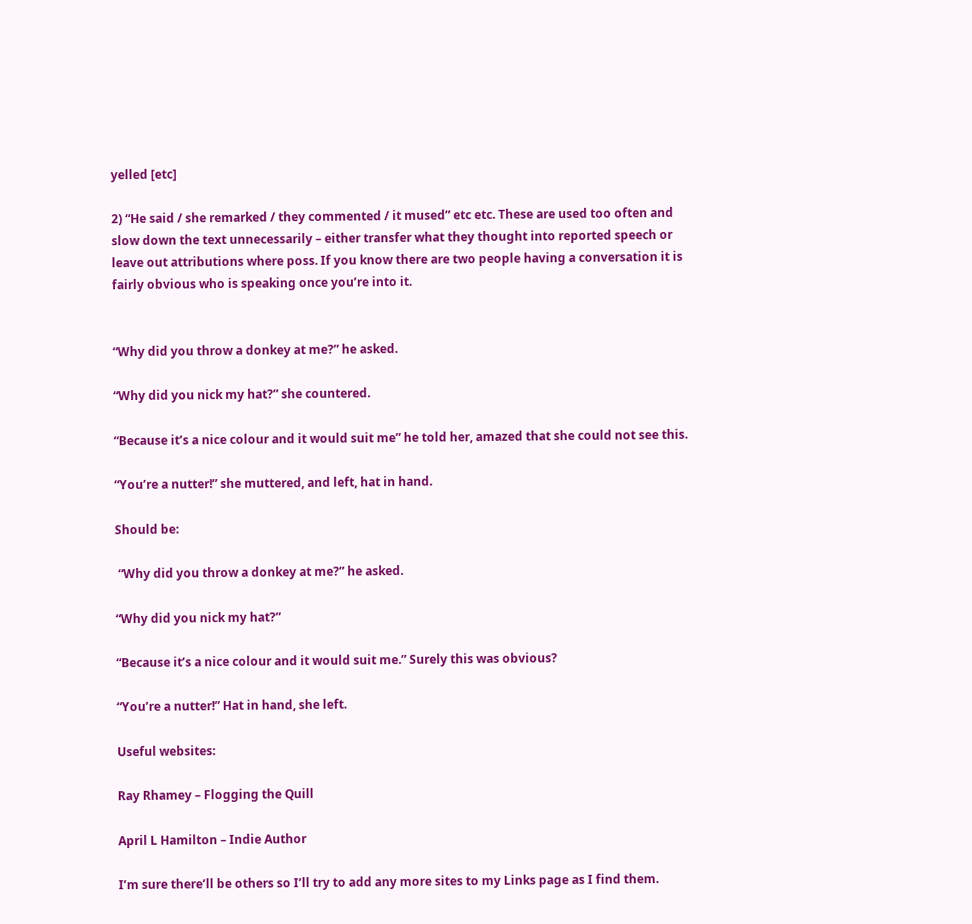yelled [etc]

2) “He said / she remarked / they commented / it mused” etc etc. These are used too often and slow down the text unnecessarily – either transfer what they thought into reported speech or leave out attributions where poss. If you know there are two people having a conversation it is fairly obvious who is speaking once you’re into it.


“Why did you throw a donkey at me?” he asked.

“Why did you nick my hat?” she countered.

“Because it’s a nice colour and it would suit me” he told her, amazed that she could not see this.

“You’re a nutter!” she muttered, and left, hat in hand.

Should be:

 “Why did you throw a donkey at me?” he asked.

“Why did you nick my hat?”

“Because it’s a nice colour and it would suit me.” Surely this was obvious?

“You’re a nutter!” Hat in hand, she left.

Useful websites:

Ray Rhamey – Flogging the Quill

April L Hamilton – Indie Author

I’m sure there’ll be others so I’ll try to add any more sites to my Links page as I find them.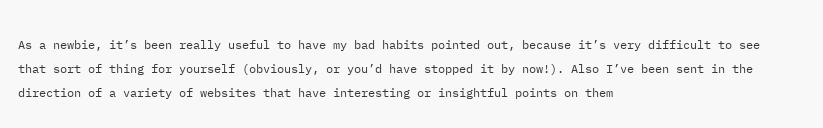As a newbie, it’s been really useful to have my bad habits pointed out, because it’s very difficult to see that sort of thing for yourself (obviously, or you’d have stopped it by now!). Also I’ve been sent in the direction of a variety of websites that have interesting or insightful points on them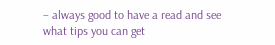– always good to have a read and see what tips you can get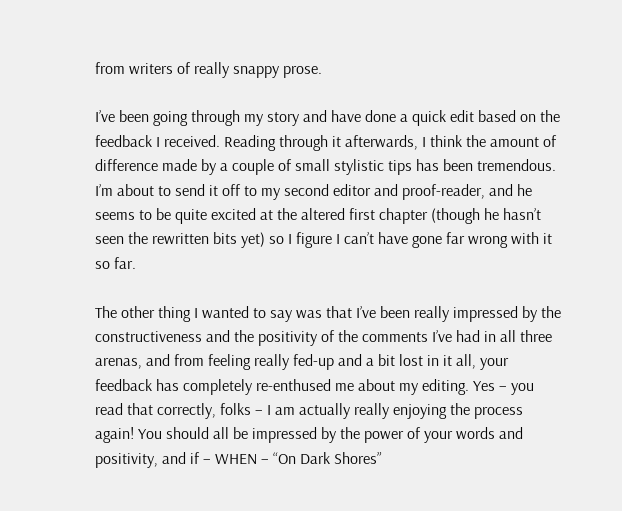from writers of really snappy prose.

I’ve been going through my story and have done a quick edit based on the feedback I received. Reading through it afterwards, I think the amount of difference made by a couple of small stylistic tips has been tremendous. I’m about to send it off to my second editor and proof-reader, and he seems to be quite excited at the altered first chapter (though he hasn’t seen the rewritten bits yet) so I figure I can’t have gone far wrong with it so far.

The other thing I wanted to say was that I’ve been really impressed by the constructiveness and the positivity of the comments I’ve had in all three arenas, and from feeling really fed-up and a bit lost in it all, your feedback has completely re-enthused me about my editing. Yes – you read that correctly, folks – I am actually really enjoying the process again! You should all be impressed by the power of your words and positivity, and if – WHEN – “On Dark Shores”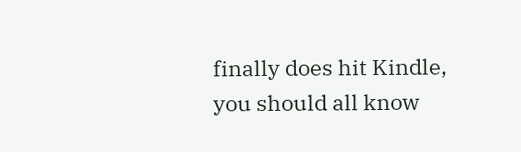finally does hit Kindle, you should all know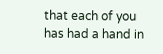that each of you has had a hand in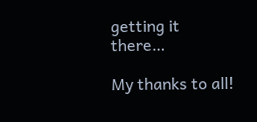getting it there…

My thanks to all!